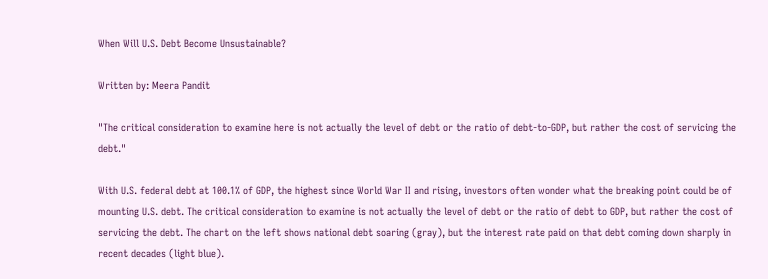When Will U.S. Debt Become Unsustainable?

Written by: Meera Pandit

"The critical consideration to examine here is not actually the level of debt or the ratio of debt-to-GDP, but rather the cost of servicing the debt."

With U.S. federal debt at 100.1% of GDP, the highest since World War II and rising, investors often wonder what the breaking point could be of mounting U.S. debt. The critical consideration to examine is not actually the level of debt or the ratio of debt to GDP, but rather the cost of servicing the debt. The chart on the left shows national debt soaring (gray), but the interest rate paid on that debt coming down sharply in recent decades (light blue).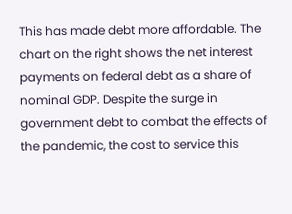This has made debt more affordable. The chart on the right shows the net interest payments on federal debt as a share of nominal GDP. Despite the surge in government debt to combat the effects of the pandemic, the cost to service this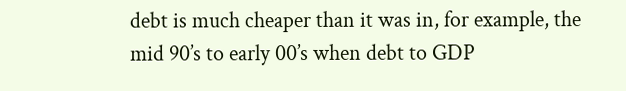debt is much cheaper than it was in, for example, the mid 90’s to early 00’s when debt to GDP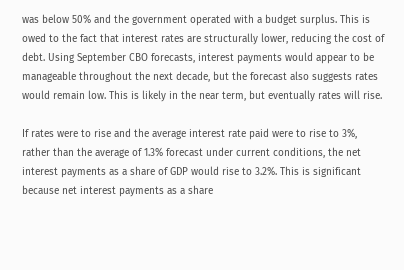was below 50% and the government operated with a budget surplus. This is owed to the fact that interest rates are structurally lower, reducing the cost of debt. Using September CBO forecasts, interest payments would appear to be manageable throughout the next decade, but the forecast also suggests rates would remain low. This is likely in the near term, but eventually rates will rise.

If rates were to rise and the average interest rate paid were to rise to 3%, rather than the average of 1.3% forecast under current conditions, the net interest payments as a share of GDP would rise to 3.2%. This is significant because net interest payments as a share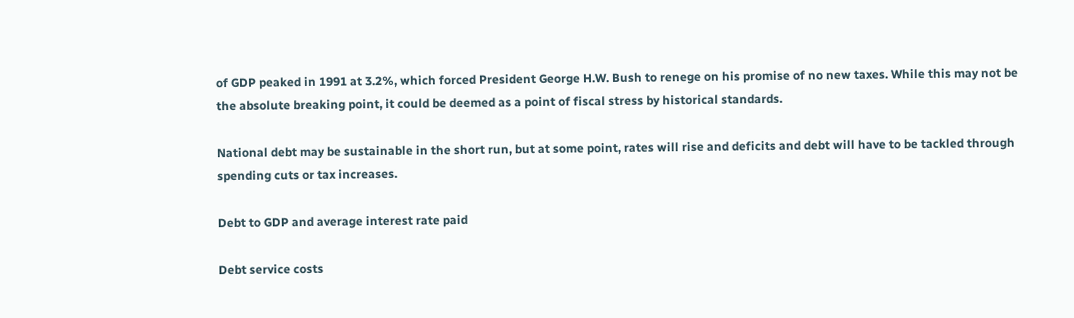of GDP peaked in 1991 at 3.2%, which forced President George H.W. Bush to renege on his promise of no new taxes. While this may not be the absolute breaking point, it could be deemed as a point of fiscal stress by historical standards.

National debt may be sustainable in the short run, but at some point, rates will rise and deficits and debt will have to be tackled through spending cuts or tax increases.

Debt to GDP and average interest rate paid

Debt service costs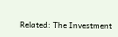Related: The Investment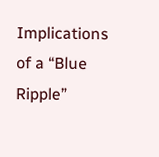Implications of a “Blue Ripple”